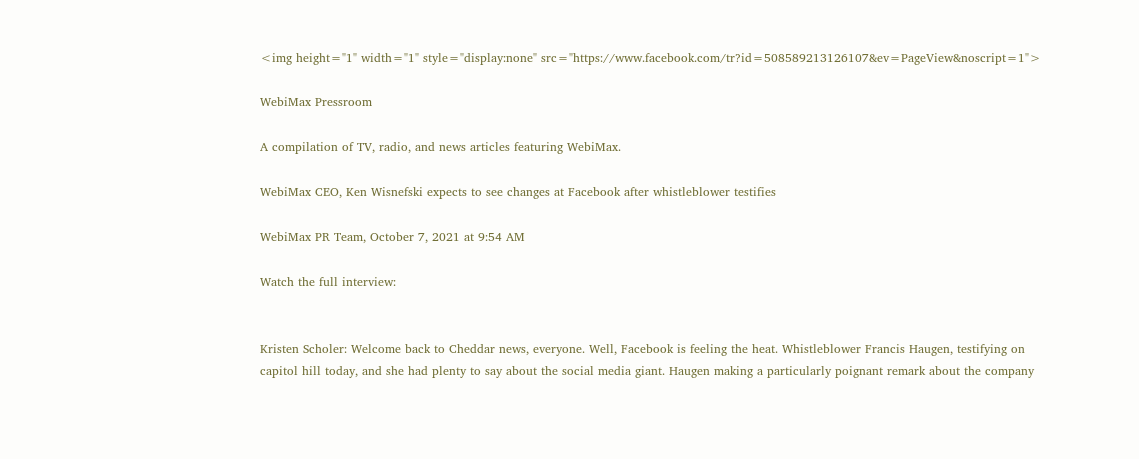<img height="1" width="1" style="display:none" src="https://www.facebook.com/tr?id=508589213126107&ev=PageView&noscript=1">

WebiMax Pressroom

A compilation of TV, radio, and news articles featuring WebiMax.

WebiMax CEO, Ken Wisnefski expects to see changes at Facebook after whistleblower testifies

WebiMax PR Team, October 7, 2021 at 9:54 AM

Watch the full interview:


Kristen Scholer: Welcome back to Cheddar news, everyone. Well, Facebook is feeling the heat. Whistleblower Francis Haugen, testifying on capitol hill today, and she had plenty to say about the social media giant. Haugen making a particularly poignant remark about the company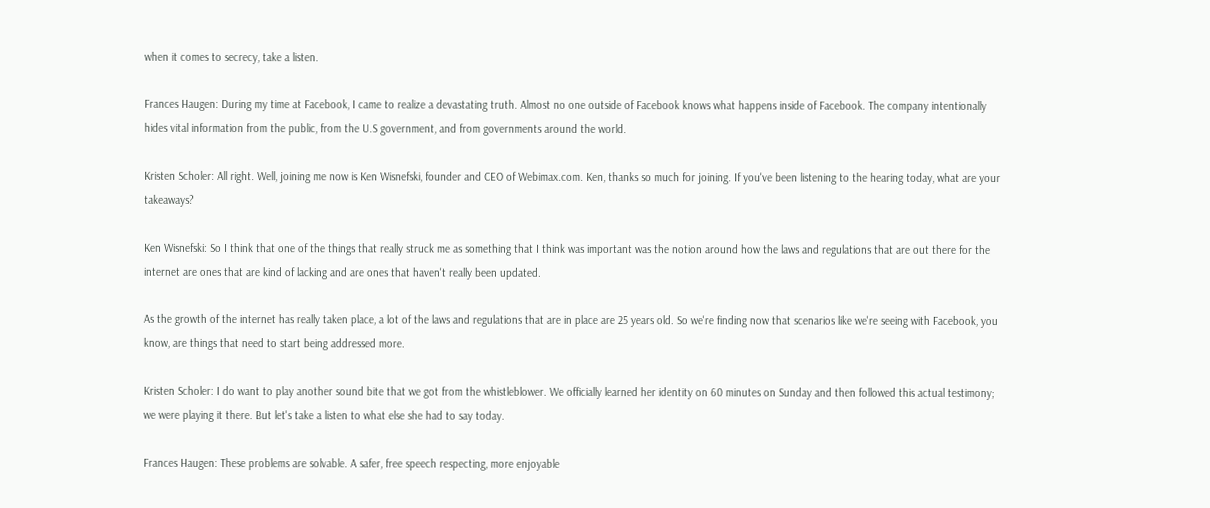when it comes to secrecy, take a listen.

Frances Haugen: During my time at Facebook, I came to realize a devastating truth. Almost no one outside of Facebook knows what happens inside of Facebook. The company intentionally hides vital information from the public, from the U.S government, and from governments around the world.

Kristen Scholer: All right. Well, joining me now is Ken Wisnefski, founder and CEO of Webimax.com. Ken, thanks so much for joining. If you've been listening to the hearing today, what are your takeaways?

Ken Wisnefski: So I think that one of the things that really struck me as something that I think was important was the notion around how the laws and regulations that are out there for the internet are ones that are kind of lacking and are ones that haven't really been updated.

As the growth of the internet has really taken place, a lot of the laws and regulations that are in place are 25 years old. So we're finding now that scenarios like we're seeing with Facebook, you know, are things that need to start being addressed more.

Kristen Scholer: I do want to play another sound bite that we got from the whistleblower. We officially learned her identity on 60 minutes on Sunday and then followed this actual testimony; we were playing it there. But let's take a listen to what else she had to say today.

Frances Haugen: These problems are solvable. A safer, free speech respecting, more enjoyable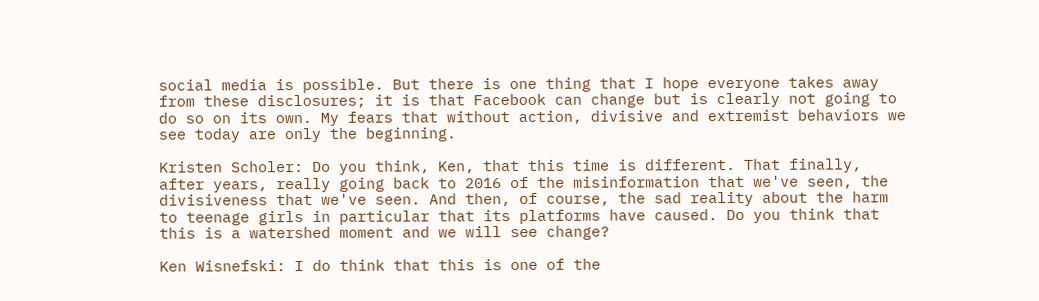social media is possible. But there is one thing that I hope everyone takes away from these disclosures; it is that Facebook can change but is clearly not going to do so on its own. My fears that without action, divisive and extremist behaviors we see today are only the beginning.

Kristen Scholer: Do you think, Ken, that this time is different. That finally, after years, really going back to 2016 of the misinformation that we've seen, the divisiveness that we've seen. And then, of course, the sad reality about the harm to teenage girls in particular that its platforms have caused. Do you think that this is a watershed moment and we will see change?

Ken Wisnefski: I do think that this is one of the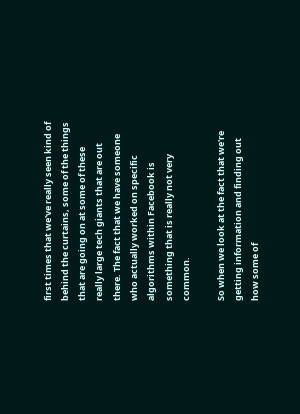first times that we've really seen kind of behind the curtains, some of the things that are going on at some of these really large tech giants that are out there. The fact that we have someone who actually worked on specific algorithms within Facebook is something that is really not very common.

So when we look at the fact that we're getting information and finding out how some of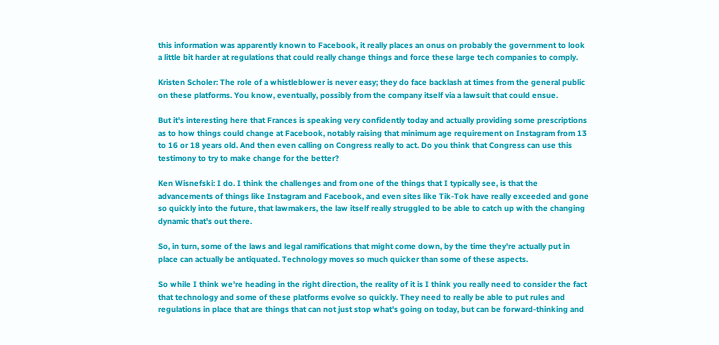this information was apparently known to Facebook, it really places an onus on probably the government to look a little bit harder at regulations that could really change things and force these large tech companies to comply.

Kristen Scholer: The role of a whistleblower is never easy; they do face backlash at times from the general public on these platforms. You know, eventually, possibly from the company itself via a lawsuit that could ensue.

But it's interesting here that Frances is speaking very confidently today and actually providing some prescriptions as to how things could change at Facebook, notably raising that minimum age requirement on Instagram from 13 to 16 or 18 years old. And then even calling on Congress really to act. Do you think that Congress can use this testimony to try to make change for the better?

Ken Wisnefski: I do. I think the challenges and from one of the things that I typically see, is that the advancements of things like Instagram and Facebook, and even sites like Tik-Tok have really exceeded and gone so quickly into the future, that lawmakers, the law itself really struggled to be able to catch up with the changing dynamic that's out there.

So, in turn, some of the laws and legal ramifications that might come down, by the time they're actually put in place can actually be antiquated. Technology moves so much quicker than some of these aspects.

So while I think we're heading in the right direction, the reality of it is I think you really need to consider the fact that technology and some of these platforms evolve so quickly. They need to really be able to put rules and regulations in place that are things that can not just stop what's going on today, but can be forward-thinking and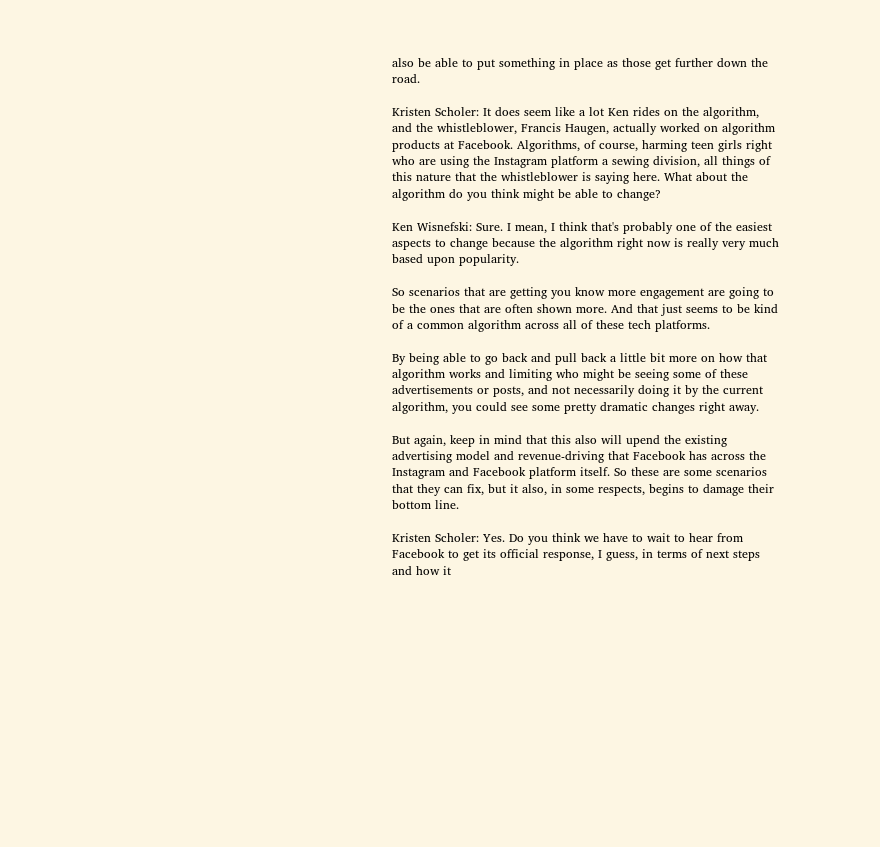also be able to put something in place as those get further down the road.

Kristen Scholer: It does seem like a lot Ken rides on the algorithm, and the whistleblower, Francis Haugen, actually worked on algorithm products at Facebook. Algorithms, of course, harming teen girls right who are using the Instagram platform a sewing division, all things of this nature that the whistleblower is saying here. What about the algorithm do you think might be able to change?

Ken Wisnefski: Sure. I mean, I think that's probably one of the easiest aspects to change because the algorithm right now is really very much based upon popularity.

So scenarios that are getting you know more engagement are going to be the ones that are often shown more. And that just seems to be kind of a common algorithm across all of these tech platforms.

By being able to go back and pull back a little bit more on how that algorithm works and limiting who might be seeing some of these advertisements or posts, and not necessarily doing it by the current algorithm, you could see some pretty dramatic changes right away.

But again, keep in mind that this also will upend the existing advertising model and revenue-driving that Facebook has across the Instagram and Facebook platform itself. So these are some scenarios that they can fix, but it also, in some respects, begins to damage their bottom line.

Kristen Scholer: Yes. Do you think we have to wait to hear from Facebook to get its official response, I guess, in terms of next steps and how it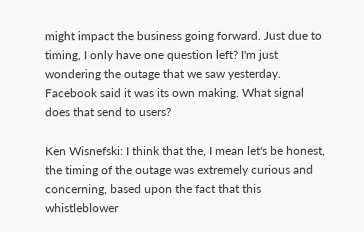might impact the business going forward. Just due to timing, I only have one question left? I'm just wondering the outage that we saw yesterday. Facebook said it was its own making. What signal does that send to users?

Ken Wisnefski: I think that the, I mean let's be honest, the timing of the outage was extremely curious and concerning, based upon the fact that this whistleblower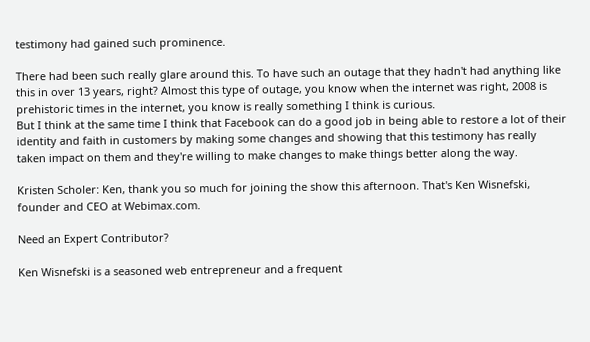testimony had gained such prominence.

There had been such really glare around this. To have such an outage that they hadn't had anything like this in over 13 years, right? Almost this type of outage, you know when the internet was right, 2008 is prehistoric times in the internet, you know is really something I think is curious.
But I think at the same time I think that Facebook can do a good job in being able to restore a lot of their identity and faith in customers by making some changes and showing that this testimony has really taken impact on them and they're willing to make changes to make things better along the way.

Kristen Scholer: Ken, thank you so much for joining the show this afternoon. That's Ken Wisnefski, founder and CEO at Webimax.com.

Need an Expert Contributor?

Ken Wisnefski is a seasoned web entrepreneur and a frequent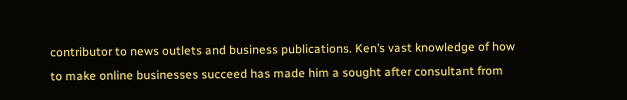contributor to news outlets and business publications. Ken’s vast knowledge of how to make online businesses succeed has made him a sought after consultant from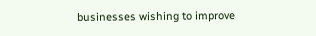businesses wishing to improve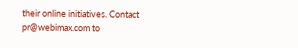their online initiatives. Contact pr@webimax.com to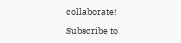collaborate!

Subscribe to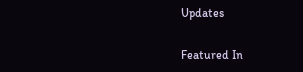Updates

Featured In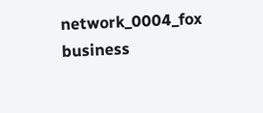network_0004_fox business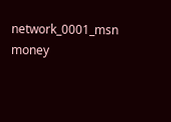network_0001_msn money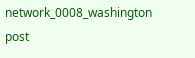network_0008_washington post